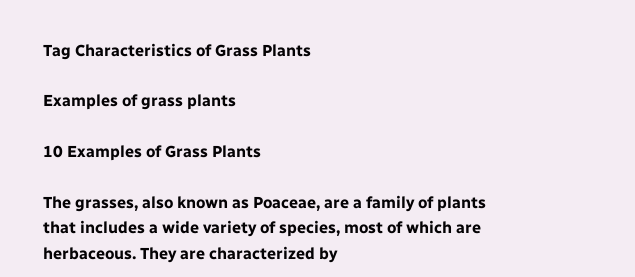Tag Characteristics of Grass Plants

Examples of grass plants

10 Examples of Grass Plants

The grasses, also known as Poaceae, are a family of plants that includes a wide variety of species, most of which are herbaceous. They are characterized by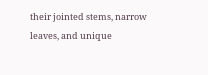their jointed stems, narrow leaves, and unique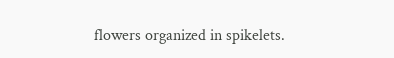flowers organized in spikelets.